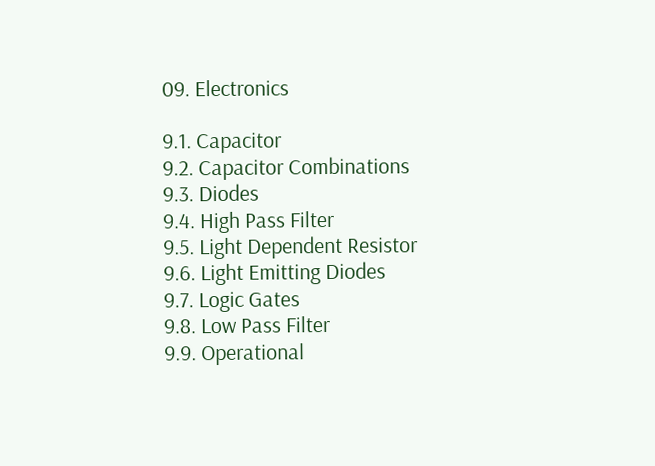09. Electronics

9.1. Capacitor
9.2. Capacitor Combinations
9.3. Diodes
9.4. High Pass Filter
9.5. Light Dependent Resistor
9.6. Light Emitting Diodes
9.7. Logic Gates
9.8. Low Pass Filter
9.9. Operational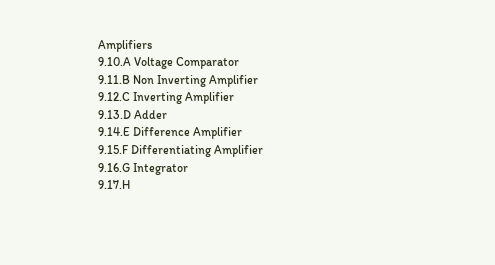Amplifiers
9.10.A Voltage Comparator
9.11.B Non Inverting Amplifier
9.12.C Inverting Amplifier
9.13.D Adder
9.14.E Difference Amplifier
9.15.F Differentiating Amplifier
9.16.G Integrator
9.17.H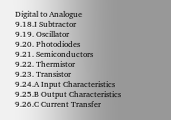Digital to Analogue
9.18.I Subtractor
9.19. Oscillator
9.20. Photodiodes
9.21. Semiconductors
9.22. Thermistor
9.23. Transistor
9.24.A Input Characteristics
9.25.B Output Characteristics
9.26.C Current Transfer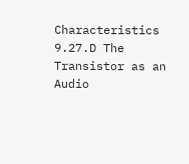Characteristics
9.27.D The Transistor as an Audio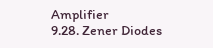Amplifier
9.28. Zener Diodes